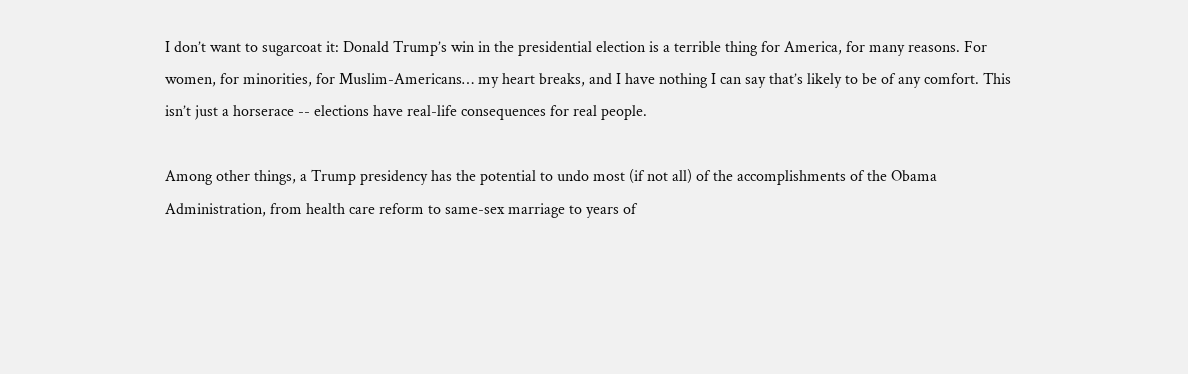I don’t want to sugarcoat it: Donald Trump’s win in the presidential election is a terrible thing for America, for many reasons. For women, for minorities, for Muslim-Americans… my heart breaks, and I have nothing I can say that’s likely to be of any comfort. This isn’t just a horserace -- elections have real-life consequences for real people.

Among other things, a Trump presidency has the potential to undo most (if not all) of the accomplishments of the Obama Administration, from health care reform to same-sex marriage to years of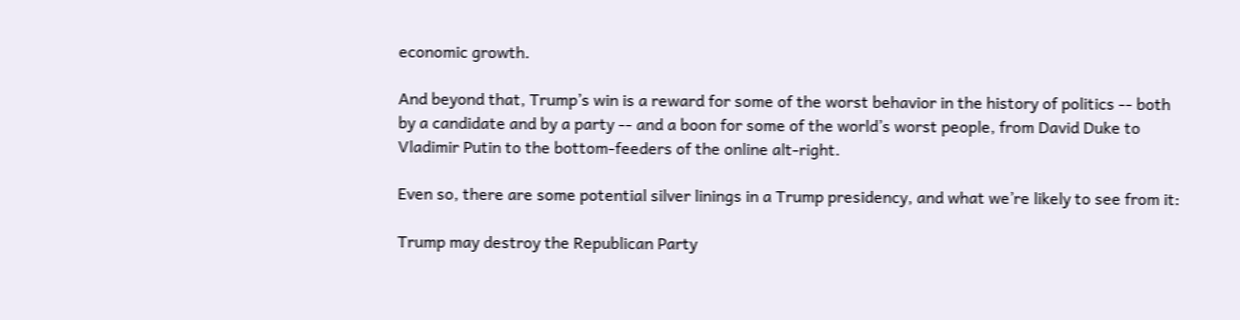economic growth.

And beyond that, Trump’s win is a reward for some of the worst behavior in the history of politics -- both by a candidate and by a party -- and a boon for some of the world’s worst people, from David Duke to Vladimir Putin to the bottom-feeders of the online alt-right.

Even so, there are some potential silver linings in a Trump presidency, and what we’re likely to see from it:

Trump may destroy the Republican Party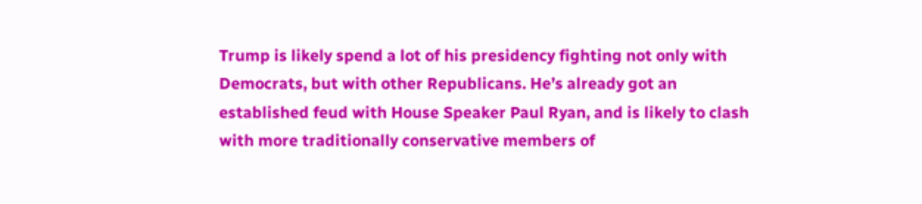Trump is likely spend a lot of his presidency fighting not only with Democrats, but with other Republicans. He’s already got an established feud with House Speaker Paul Ryan, and is likely to clash with more traditionally conservative members of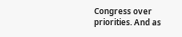Congress over priorities. And as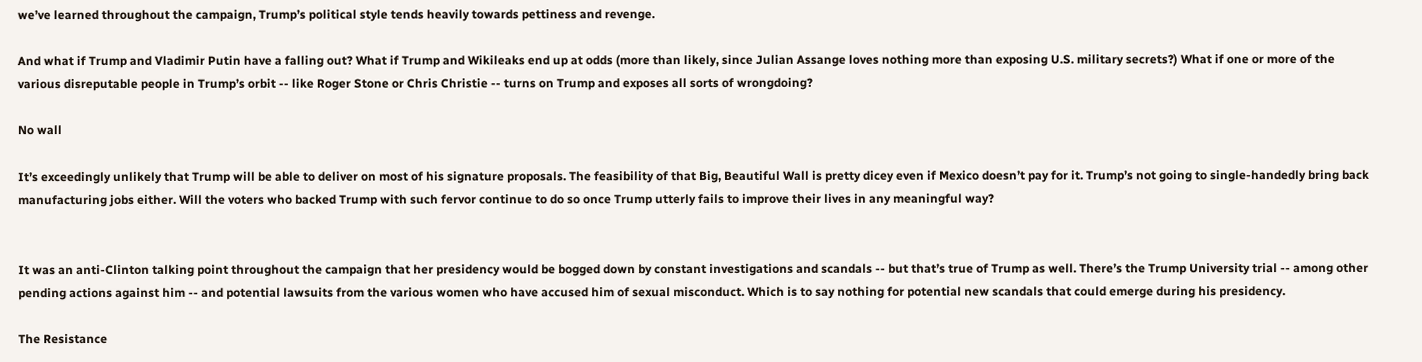we’ve learned throughout the campaign, Trump’s political style tends heavily towards pettiness and revenge.

And what if Trump and Vladimir Putin have a falling out? What if Trump and Wikileaks end up at odds (more than likely, since Julian Assange loves nothing more than exposing U.S. military secrets?) What if one or more of the various disreputable people in Trump’s orbit -- like Roger Stone or Chris Christie -- turns on Trump and exposes all sorts of wrongdoing?

No wall

It’s exceedingly unlikely that Trump will be able to deliver on most of his signature proposals. The feasibility of that Big, Beautiful Wall is pretty dicey even if Mexico doesn’t pay for it. Trump’s not going to single-handedly bring back manufacturing jobs either. Will the voters who backed Trump with such fervor continue to do so once Trump utterly fails to improve their lives in any meaningful way?


It was an anti-Clinton talking point throughout the campaign that her presidency would be bogged down by constant investigations and scandals -- but that’s true of Trump as well. There’s the Trump University trial -- among other pending actions against him -- and potential lawsuits from the various women who have accused him of sexual misconduct. Which is to say nothing for potential new scandals that could emerge during his presidency.

The Resistance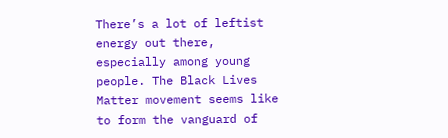There’s a lot of leftist energy out there, especially among young people. The Black Lives Matter movement seems like to form the vanguard of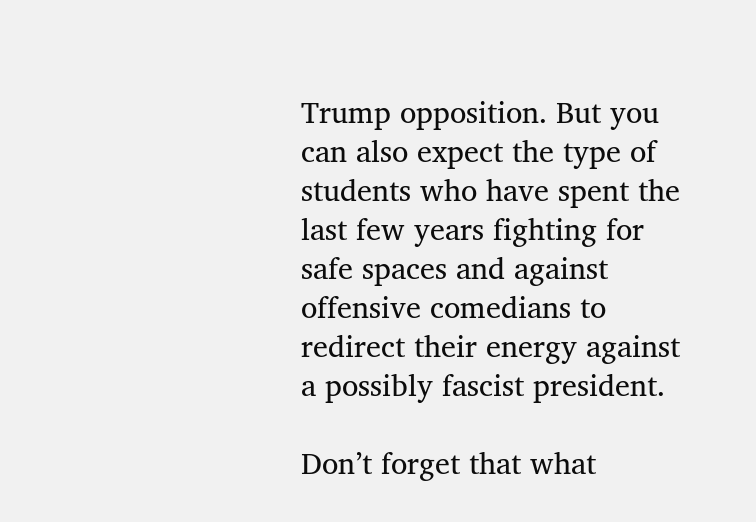Trump opposition. But you can also expect the type of students who have spent the last few years fighting for safe spaces and against offensive comedians to redirect their energy against a possibly fascist president.

Don’t forget that what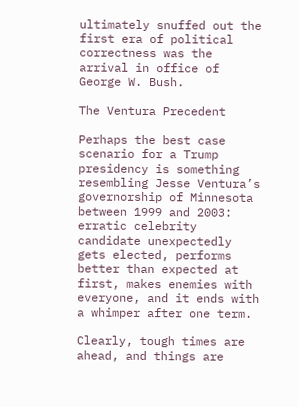ultimately snuffed out the first era of political correctness was the arrival in office of George W. Bush.

The Ventura Precedent

Perhaps the best case scenario for a Trump presidency is something resembling Jesse Ventura’s governorship of Minnesota between 1999 and 2003: erratic celebrity candidate unexpectedly gets elected, performs better than expected at first, makes enemies with everyone, and it ends with a whimper after one term.

Clearly, tough times are ahead, and things are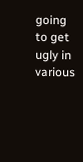going to get ugly in various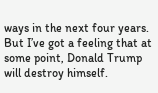ways in the next four years. But I’ve got a feeling that at some point, Donald Trump will destroy himself.